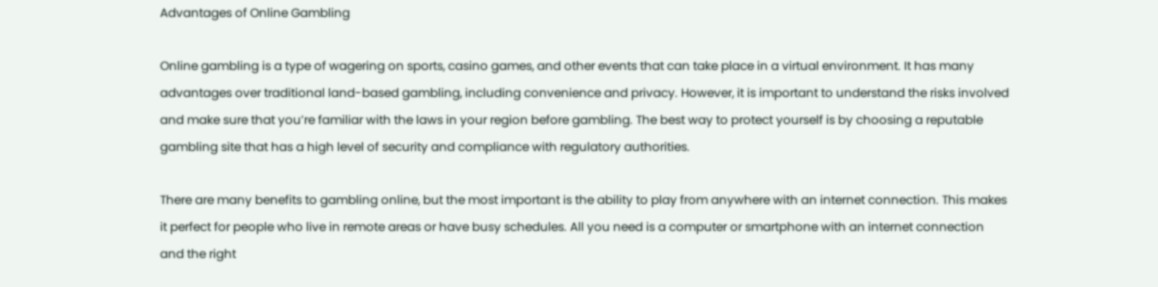Advantages of Online Gambling

Online gambling is a type of wagering on sports, casino games, and other events that can take place in a virtual environment. It has many advantages over traditional land-based gambling, including convenience and privacy. However, it is important to understand the risks involved and make sure that you’re familiar with the laws in your region before gambling. The best way to protect yourself is by choosing a reputable gambling site that has a high level of security and compliance with regulatory authorities.

There are many benefits to gambling online, but the most important is the ability to play from anywhere with an internet connection. This makes it perfect for people who live in remote areas or have busy schedules. All you need is a computer or smartphone with an internet connection and the right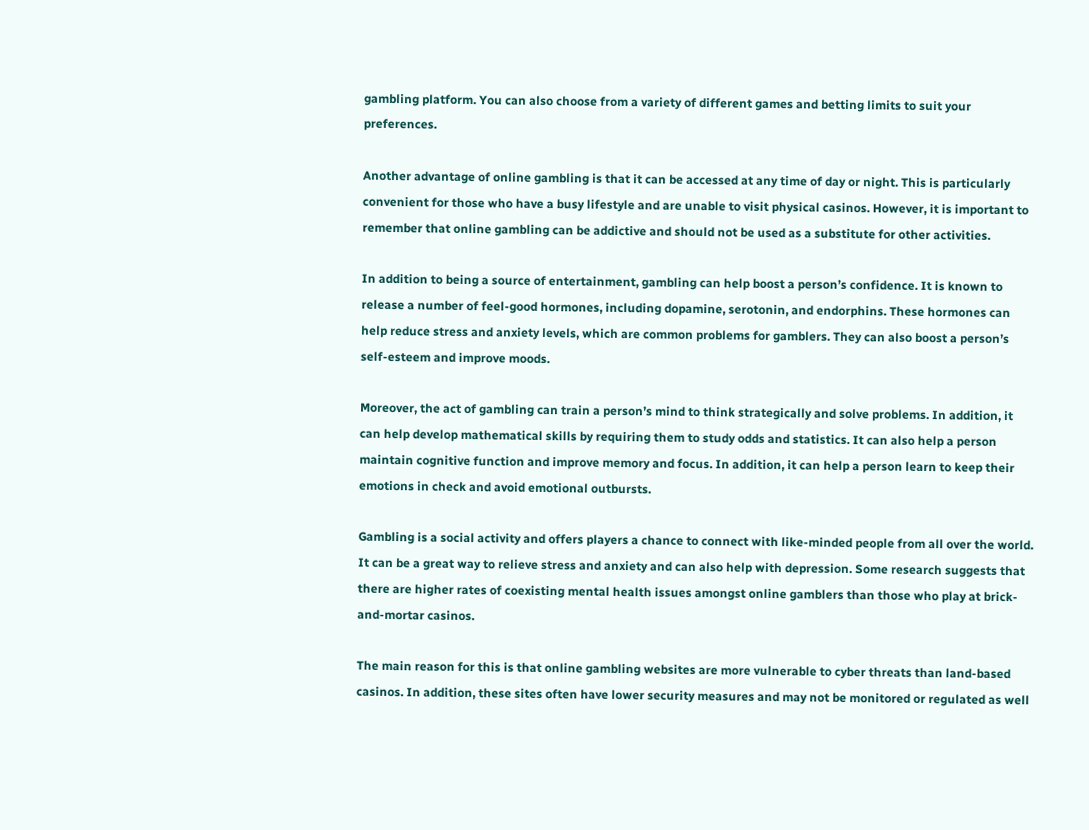gambling platform. You can also choose from a variety of different games and betting limits to suit your preferences.

Another advantage of online gambling is that it can be accessed at any time of day or night. This is particularly convenient for those who have a busy lifestyle and are unable to visit physical casinos. However, it is important to remember that online gambling can be addictive and should not be used as a substitute for other activities.

In addition to being a source of entertainment, gambling can help boost a person’s confidence. It is known to release a number of feel-good hormones, including dopamine, serotonin, and endorphins. These hormones can help reduce stress and anxiety levels, which are common problems for gamblers. They can also boost a person’s self-esteem and improve moods.

Moreover, the act of gambling can train a person’s mind to think strategically and solve problems. In addition, it can help develop mathematical skills by requiring them to study odds and statistics. It can also help a person maintain cognitive function and improve memory and focus. In addition, it can help a person learn to keep their emotions in check and avoid emotional outbursts.

Gambling is a social activity and offers players a chance to connect with like-minded people from all over the world. It can be a great way to relieve stress and anxiety and can also help with depression. Some research suggests that there are higher rates of coexisting mental health issues amongst online gamblers than those who play at brick-and-mortar casinos.

The main reason for this is that online gambling websites are more vulnerable to cyber threats than land-based casinos. In addition, these sites often have lower security measures and may not be monitored or regulated as well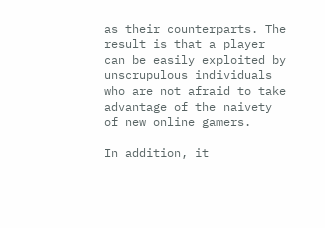as their counterparts. The result is that a player can be easily exploited by unscrupulous individuals who are not afraid to take advantage of the naivety of new online gamers.

In addition, it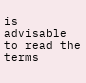is advisable to read the terms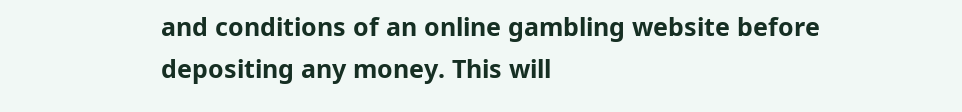and conditions of an online gambling website before depositing any money. This will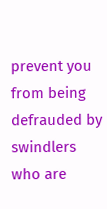prevent you from being defrauded by swindlers who are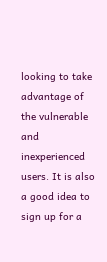looking to take advantage of the vulnerable and inexperienced users. It is also a good idea to sign up for a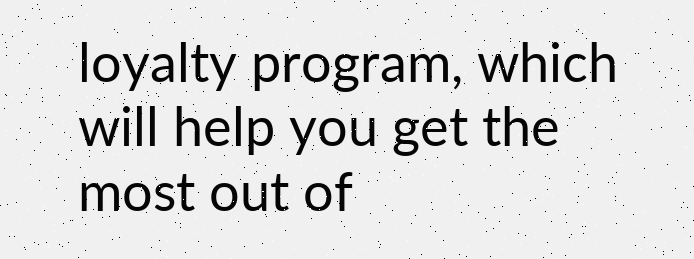loyalty program, which will help you get the most out of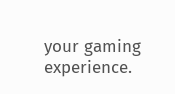your gaming experience.